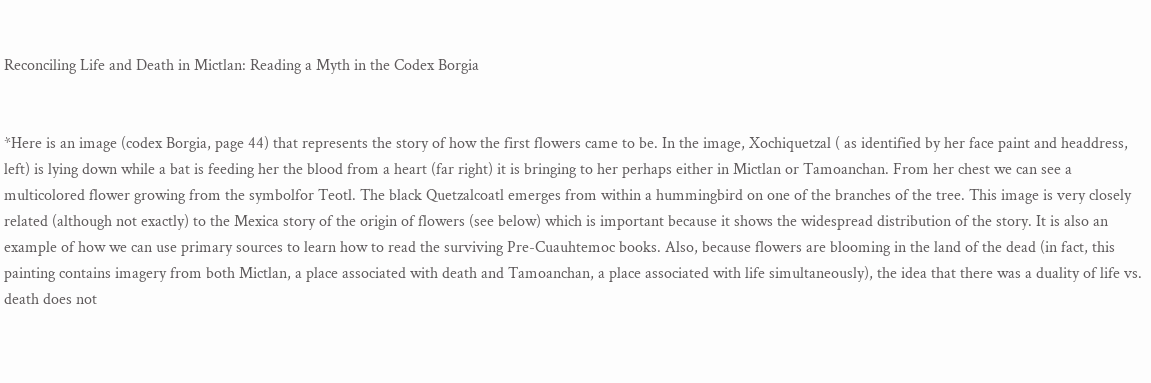Reconciling Life and Death in Mictlan: Reading a Myth in the Codex Borgia


*Here is an image (codex Borgia, page 44) that represents the story of how the first flowers came to be. In the image, Xochiquetzal ( as identified by her face paint and headdress, left) is lying down while a bat is feeding her the blood from a heart (far right) it is bringing to her perhaps either in Mictlan or Tamoanchan. From her chest we can see a multicolored flower growing from the symbolfor Teotl. The black Quetzalcoatl emerges from within a hummingbird on one of the branches of the tree. This image is very closely related (although not exactly) to the Mexica story of the origin of flowers (see below) which is important because it shows the widespread distribution of the story. It is also an example of how we can use primary sources to learn how to read the surviving Pre-Cuauhtemoc books. Also, because flowers are blooming in the land of the dead (in fact, this painting contains imagery from both Mictlan, a place associated with death and Tamoanchan, a place associated with life simultaneously), the idea that there was a duality of life vs. death does not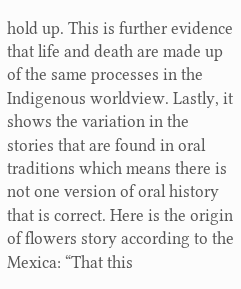hold up. This is further evidence that life and death are made up of the same processes in the Indigenous worldview. Lastly, it shows the variation in the stories that are found in oral traditions which means there is not one version of oral history that is correct. Here is the origin of flowers story according to the Mexica: “That this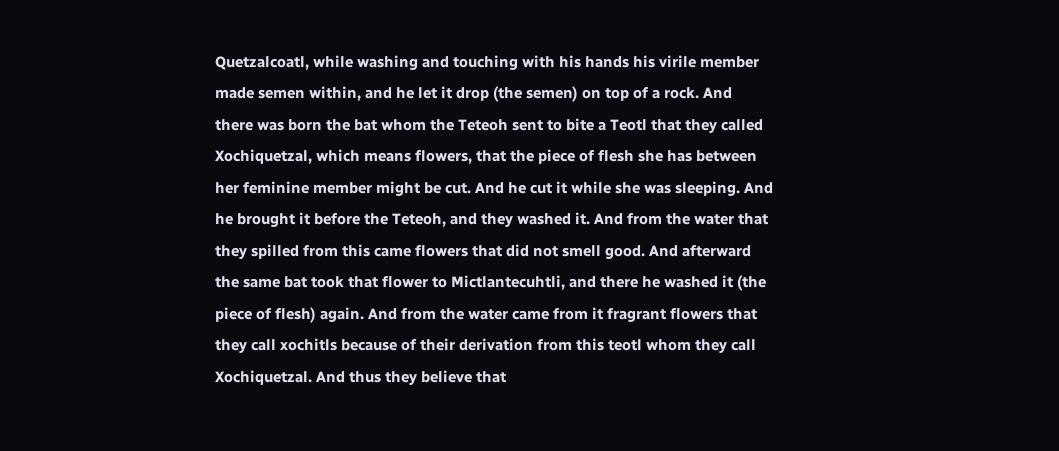Quetzalcoatl, while washing and touching with his hands his virile member made semen within, and he let it drop (the semen) on top of a rock. And there was born the bat whom the Teteoh sent to bite a Teotl that they called Xochiquetzal, which means flowers, that the piece of flesh she has between her feminine member might be cut. And he cut it while she was sleeping. And he brought it before the Teteoh, and they washed it. And from the water that they spilled from this came flowers that did not smell good. And afterward the same bat took that flower to Mictlantecuhtli, and there he washed it (the piece of flesh) again. And from the water came from it fragrant flowers that they call xochitls because of their derivation from this teotl whom they call Xochiquetzal. And thus they believe that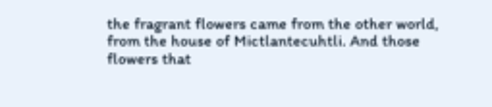the fragrant flowers came from the other world, from the house of Mictlantecuhtli. And those flowers that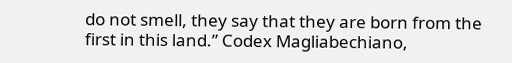do not smell, they say that they are born from the first in this land.” Codex Magliabechiano,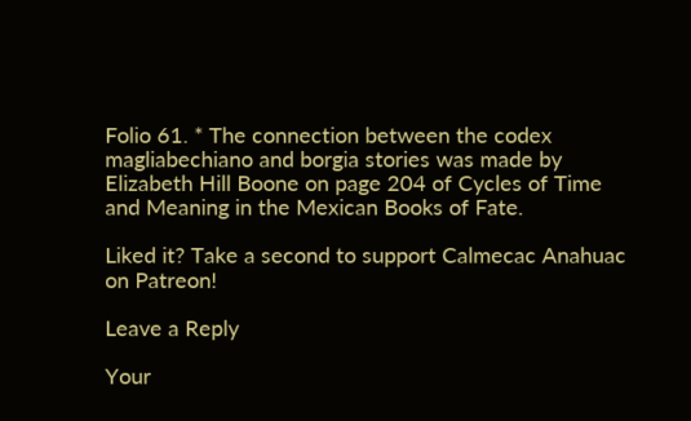Folio 61. * The connection between the codex magliabechiano and borgia stories was made by Elizabeth Hill Boone on page 204 of Cycles of Time and Meaning in the Mexican Books of Fate.

Liked it? Take a second to support Calmecac Anahuac on Patreon!

Leave a Reply

Your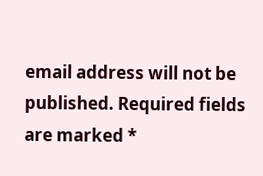email address will not be published. Required fields are marked *